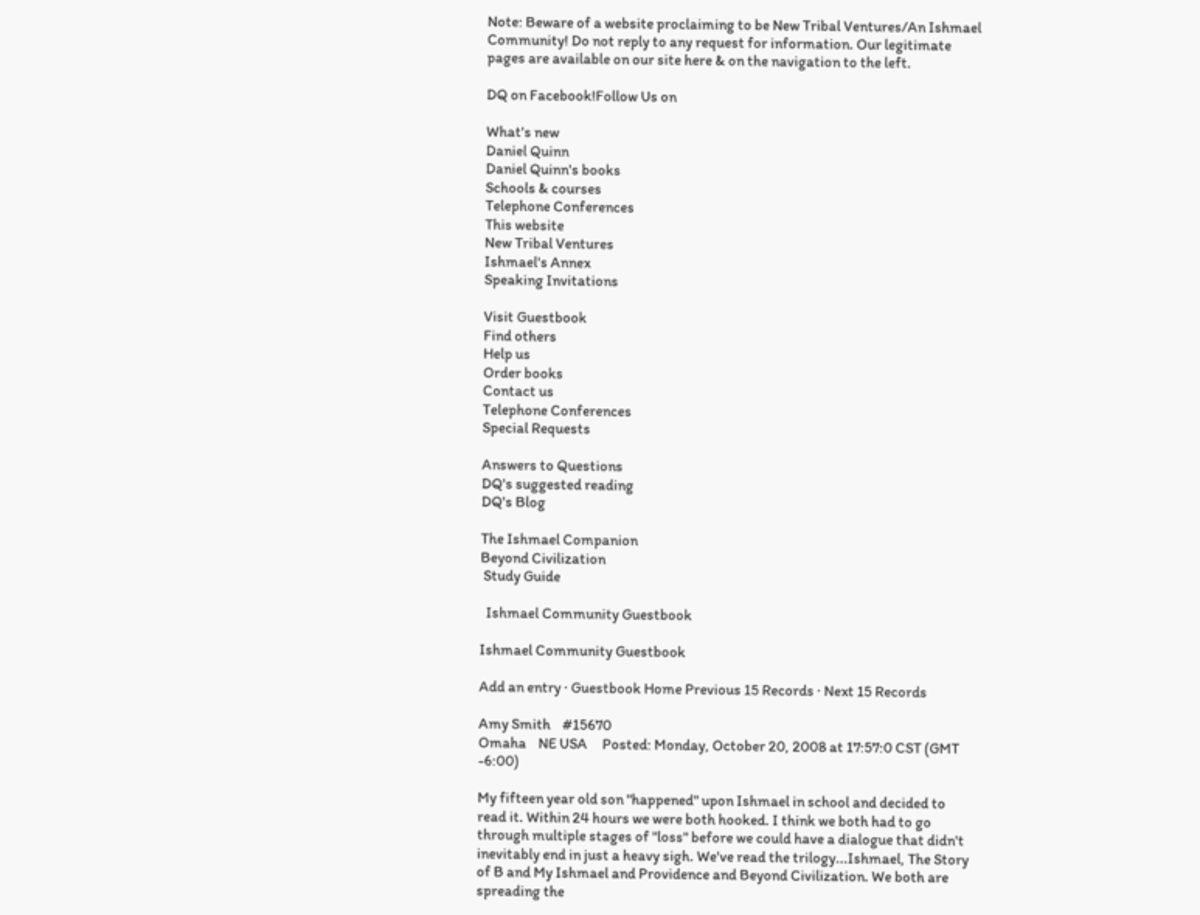Note: Beware of a website proclaiming to be New Tribal Ventures/An Ishmael Community! Do not reply to any request for information. Our legitimate pages are available on our site here & on the navigation to the left.

DQ on Facebook!Follow Us on

What's new
Daniel Quinn
Daniel Quinn's books
Schools & courses
Telephone Conferences
This website
New Tribal Ventures
Ishmael's Annex
Speaking Invitations

Visit Guestbook
Find others
Help us
Order books
Contact us
Telephone Conferences
Special Requests

Answers to Questions
DQ's suggested reading
DQ's Blog

The Ishmael Companion
Beyond Civilization
 Study Guide

  Ishmael Community Guestbook

Ishmael Community Guestbook

Add an entry · Guestbook Home Previous 15 Records · Next 15 Records

Amy Smith    #15670
Omaha    NE USA     Posted: Monday, October 20, 2008 at 17:57:0 CST (GMT -6:00)

My fifteen year old son "happened" upon Ishmael in school and decided to read it. Within 24 hours we were both hooked. I think we both had to go through multiple stages of "loss" before we could have a dialogue that didn't inevitably end in just a heavy sigh. We've read the trilogy...Ishmael, The Story of B and My Ishmael and Providence and Beyond Civilization. We both are spreading the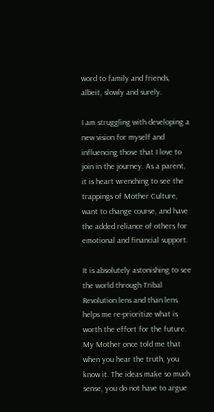word to family and friends, albeit, slowly and surely.

I am struggling with developing a new vision for myself and influencing those that I love to join in the journey. As a parent, it is heart wrenching to see the trappings of Mother Culture, want to change course, and have the added reliance of others for emotional and financial support.

It is absolutely astonishing to see the world through Tribal Revolution lens and than lens helps me re-prioritize what is worth the effort for the future. My Mother once told me that when you hear the truth, you know it. The ideas make so much sense, you do not have to argue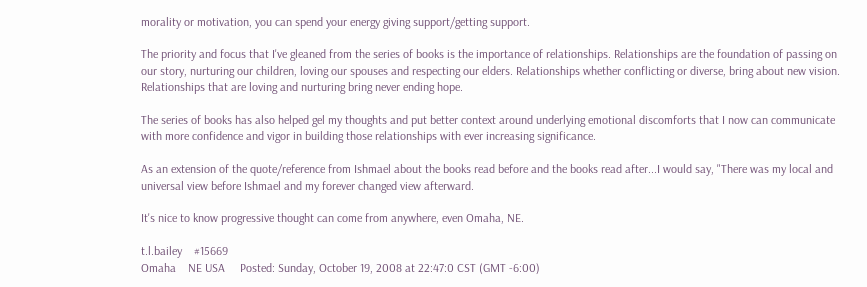morality or motivation, you can spend your energy giving support/getting support.

The priority and focus that I've gleaned from the series of books is the importance of relationships. Relationships are the foundation of passing on our story, nurturing our children, loving our spouses and respecting our elders. Relationships whether conflicting or diverse, bring about new vision. Relationships that are loving and nurturing bring never ending hope.

The series of books has also helped gel my thoughts and put better context around underlying emotional discomforts that I now can communicate with more confidence and vigor in building those relationships with ever increasing significance.

As an extension of the quote/reference from Ishmael about the books read before and the books read after...I would say, "There was my local and universal view before Ishmael and my forever changed view afterward.

It's nice to know progressive thought can come from anywhere, even Omaha, NE.

t.l.bailey    #15669
Omaha    NE USA     Posted: Sunday, October 19, 2008 at 22:47:0 CST (GMT -6:00)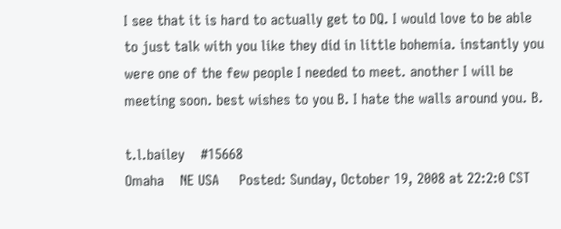I see that it is hard to actually get to DQ. I would love to be able to just talk with you like they did in little bohemia. instantly you were one of the few people I needed to meet. another I will be meeting soon. best wishes to you B. I hate the walls around you. B.

t.l.bailey    #15668
Omaha    NE USA     Posted: Sunday, October 19, 2008 at 22:2:0 CST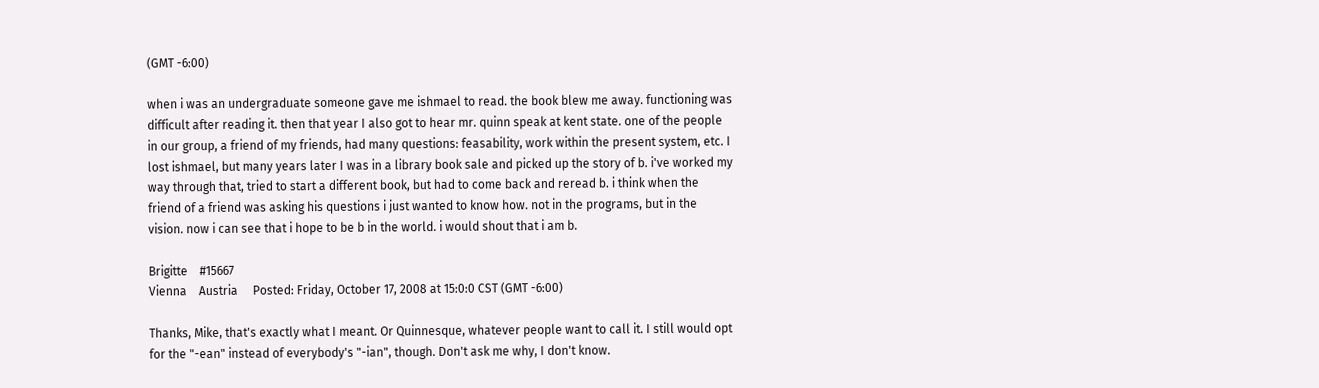(GMT -6:00)

when i was an undergraduate someone gave me ishmael to read. the book blew me away. functioning was difficult after reading it. then that year I also got to hear mr. quinn speak at kent state. one of the people in our group, a friend of my friends, had many questions: feasability, work within the present system, etc. I lost ishmael, but many years later I was in a library book sale and picked up the story of b. i've worked my way through that, tried to start a different book, but had to come back and reread b. i think when the friend of a friend was asking his questions i just wanted to know how. not in the programs, but in the vision. now i can see that i hope to be b in the world. i would shout that i am b.

Brigitte    #15667
Vienna    Austria     Posted: Friday, October 17, 2008 at 15:0:0 CST (GMT -6:00)

Thanks, Mike, that's exactly what I meant. Or Quinnesque, whatever people want to call it. I still would opt for the "-ean" instead of everybody's "-ian", though. Don't ask me why, I don't know.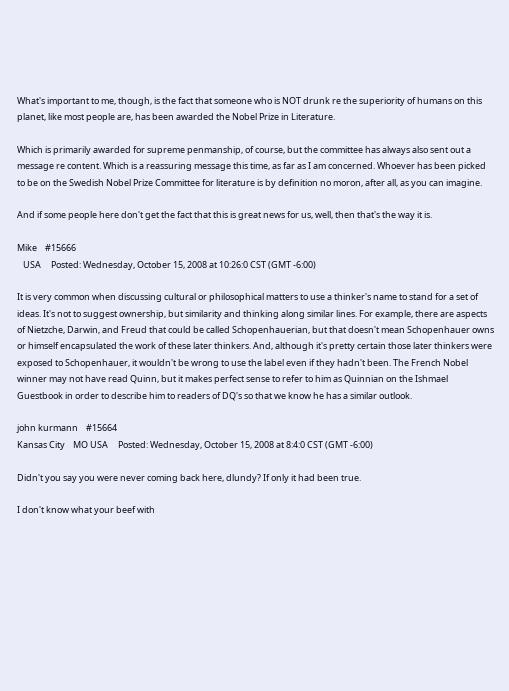What's important to me, though, is the fact that someone who is NOT drunk re the superiority of humans on this planet, like most people are, has been awarded the Nobel Prize in Literature.

Which is primarily awarded for supreme penmanship, of course, but the committee has always also sent out a message re content. Which is a reassuring message this time, as far as I am concerned. Whoever has been picked to be on the Swedish Nobel Prize Committee for literature is by definition no moron, after all, as you can imagine.

And if some people here don't get the fact that this is great news for us, well, then that's the way it is.

Mike    #15666
   USA     Posted: Wednesday, October 15, 2008 at 10:26:0 CST (GMT -6:00)

It is very common when discussing cultural or philosophical matters to use a thinker's name to stand for a set of ideas. It's not to suggest ownership, but similarity and thinking along similar lines. For example, there are aspects of Nietzche, Darwin, and Freud that could be called Schopenhauerian, but that doesn't mean Schopenhauer owns or himself encapsulated the work of these later thinkers. And, although it's pretty certain those later thinkers were exposed to Schopenhauer, it wouldn't be wrong to use the label even if they hadn't been. The French Nobel winner may not have read Quinn, but it makes perfect sense to refer to him as Quinnian on the Ishmael Guestbook in order to describe him to readers of DQ's so that we know he has a similar outlook.

john kurmann    #15664
Kansas City    MO USA     Posted: Wednesday, October 15, 2008 at 8:4:0 CST (GMT -6:00)

Didn't you say you were never coming back here, dlundy? If only it had been true.

I don't know what your beef with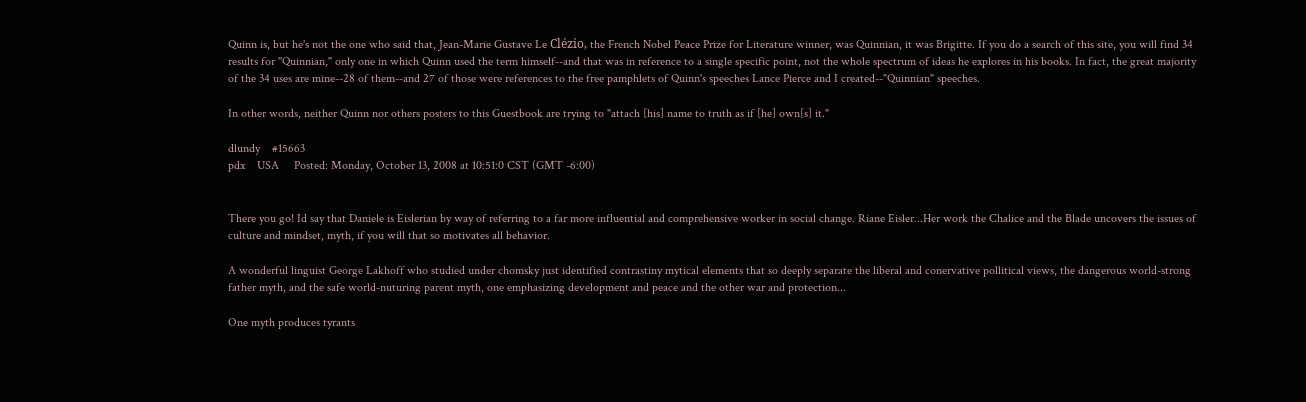Quinn is, but he's not the one who said that, Jean-Marie Gustave Le Clézio, the French Nobel Peace Prize for Literature winner, was Quinnian, it was Brigitte. If you do a search of this site, you will find 34 results for "Quinnian," only one in which Quinn used the term himself--and that was in reference to a single specific point, not the whole spectrum of ideas he explores in his books. In fact, the great majority of the 34 uses are mine--28 of them--and 27 of those were references to the free pamphlets of Quinn's speeches Lance Pierce and I created--"Quinnian" speeches.

In other words, neither Quinn nor others posters to this Guestbook are trying to "attach [his] name to truth as if [he] own[s] it."

dlundy    #15663
pdx    USA     Posted: Monday, October 13, 2008 at 10:51:0 CST (GMT -6:00)


There you go! Id say that Daniele is Eislerian by way of referring to a far more influential and comprehensive worker in social change. Riane Eisler...Her work the Chalice and the Blade uncovers the issues of culture and mindset, myth, if you will that so motivates all behavior.

A wonderful linguist George Lakhoff who studied under chomsky just identified contrastiny mytical elements that so deeply separate the liberal and conervative pollitical views, the dangerous world-strong father myth, and the safe world-nuturing parent myth, one emphasizing development and peace and the other war and protection...

One myth produces tyrants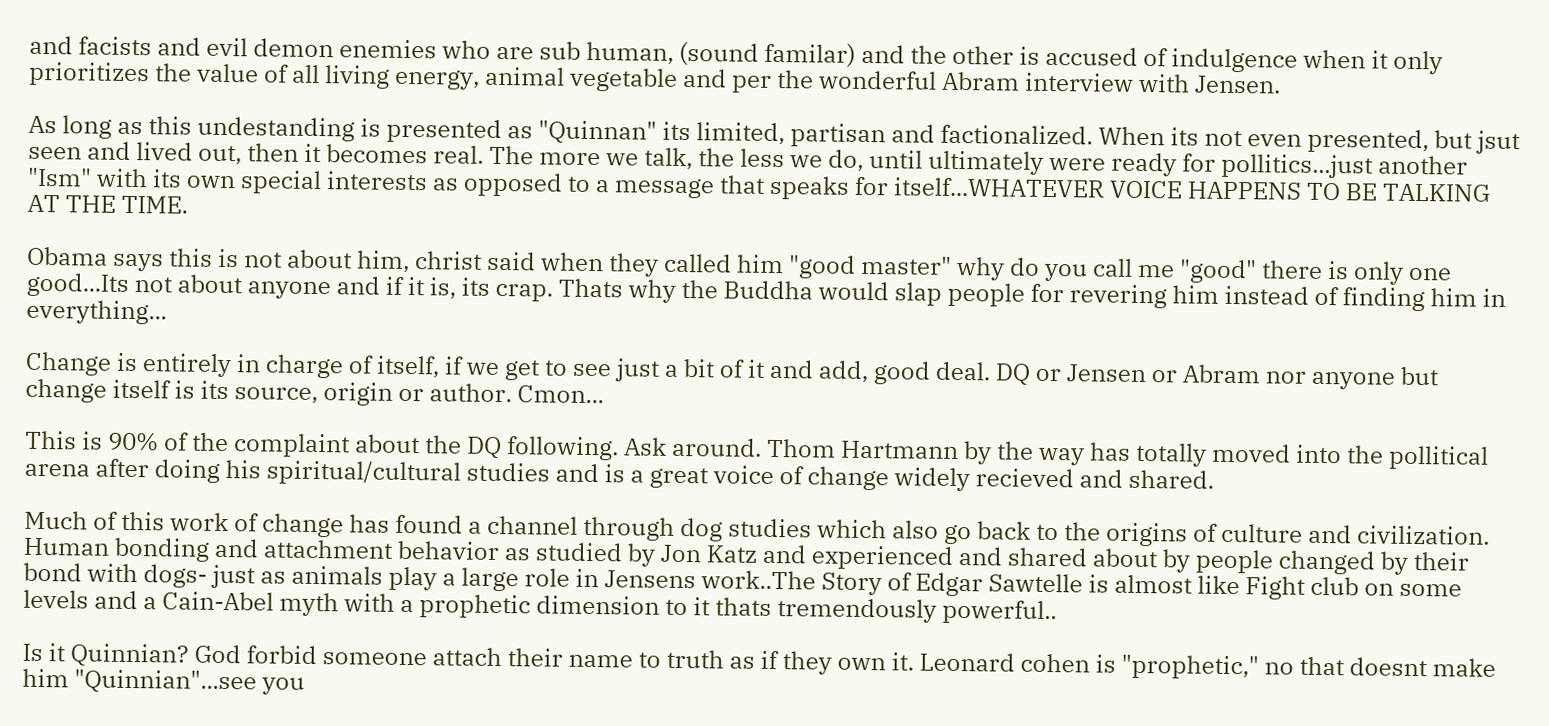and facists and evil demon enemies who are sub human, (sound familar) and the other is accused of indulgence when it only prioritizes the value of all living energy, animal vegetable and per the wonderful Abram interview with Jensen.

As long as this undestanding is presented as "Quinnan" its limited, partisan and factionalized. When its not even presented, but jsut seen and lived out, then it becomes real. The more we talk, the less we do, until ultimately were ready for pollitics...just another "Ism" with its own special interests as opposed to a message that speaks for itself...WHATEVER VOICE HAPPENS TO BE TALKING AT THE TIME.

Obama says this is not about him, christ said when they called him "good master" why do you call me "good" there is only one good...Its not about anyone and if it is, its crap. Thats why the Buddha would slap people for revering him instead of finding him in everything...

Change is entirely in charge of itself, if we get to see just a bit of it and add, good deal. DQ or Jensen or Abram nor anyone but change itself is its source, origin or author. Cmon...

This is 90% of the complaint about the DQ following. Ask around. Thom Hartmann by the way has totally moved into the pollitical arena after doing his spiritual/cultural studies and is a great voice of change widely recieved and shared.

Much of this work of change has found a channel through dog studies which also go back to the origins of culture and civilization. Human bonding and attachment behavior as studied by Jon Katz and experienced and shared about by people changed by their bond with dogs- just as animals play a large role in Jensens work..The Story of Edgar Sawtelle is almost like Fight club on some levels and a Cain-Abel myth with a prophetic dimension to it thats tremendously powerful..

Is it Quinnian? God forbid someone attach their name to truth as if they own it. Leonard cohen is "prophetic," no that doesnt make him "Quinnian"...see you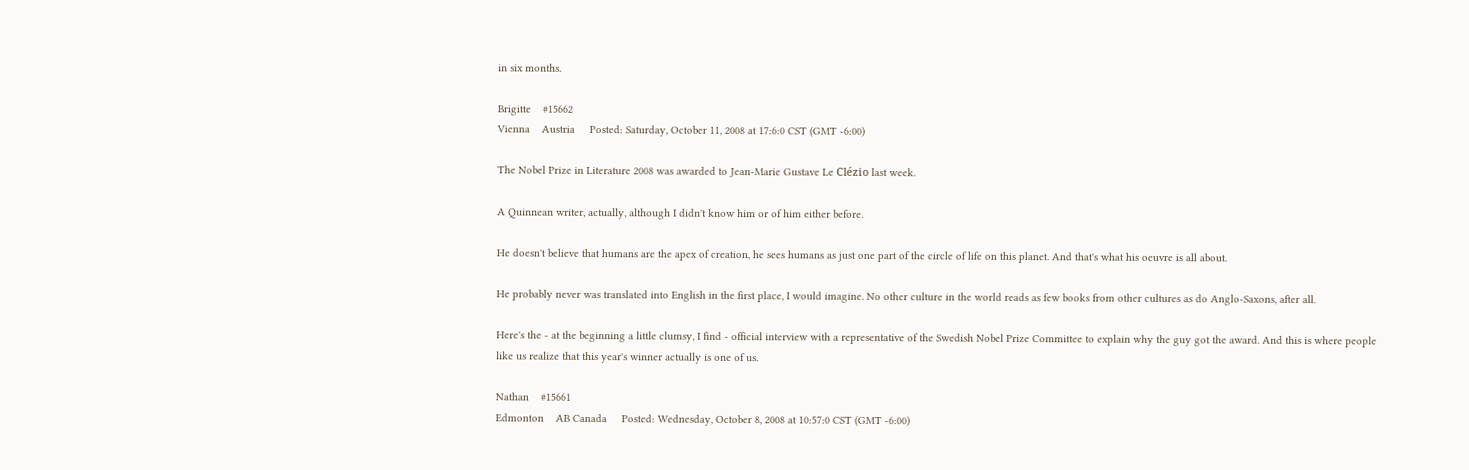in six months.

Brigitte    #15662
Vienna    Austria     Posted: Saturday, October 11, 2008 at 17:6:0 CST (GMT -6:00)

The Nobel Prize in Literature 2008 was awarded to Jean-Marie Gustave Le Clézio last week.

A Quinnean writer, actually, although I didn't know him or of him either before.

He doesn't believe that humans are the apex of creation, he sees humans as just one part of the circle of life on this planet. And that's what his oeuvre is all about.

He probably never was translated into English in the first place, I would imagine. No other culture in the world reads as few books from other cultures as do Anglo-Saxons, after all.

Here's the - at the beginning a little clumsy, I find - official interview with a representative of the Swedish Nobel Prize Committee to explain why the guy got the award. And this is where people like us realize that this year's winner actually is one of us.

Nathan    #15661
Edmonton    AB Canada     Posted: Wednesday, October 8, 2008 at 10:57:0 CST (GMT -6:00)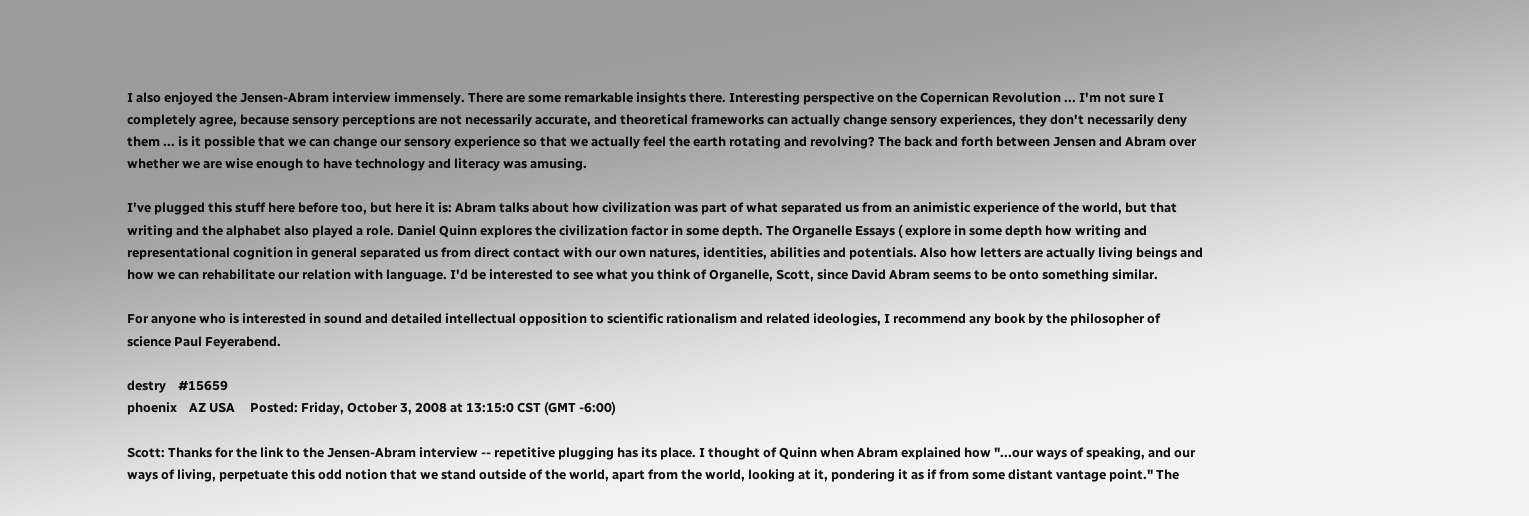I also enjoyed the Jensen-Abram interview immensely. There are some remarkable insights there. Interesting perspective on the Copernican Revolution ... I'm not sure I completely agree, because sensory perceptions are not necessarily accurate, and theoretical frameworks can actually change sensory experiences, they don't necessarily deny them ... is it possible that we can change our sensory experience so that we actually feel the earth rotating and revolving? The back and forth between Jensen and Abram over whether we are wise enough to have technology and literacy was amusing.

I've plugged this stuff here before too, but here it is: Abram talks about how civilization was part of what separated us from an animistic experience of the world, but that writing and the alphabet also played a role. Daniel Quinn explores the civilization factor in some depth. The Organelle Essays ( explore in some depth how writing and representational cognition in general separated us from direct contact with our own natures, identities, abilities and potentials. Also how letters are actually living beings and how we can rehabilitate our relation with language. I'd be interested to see what you think of Organelle, Scott, since David Abram seems to be onto something similar.

For anyone who is interested in sound and detailed intellectual opposition to scientific rationalism and related ideologies, I recommend any book by the philosopher of science Paul Feyerabend.

destry    #15659
phoenix    AZ USA     Posted: Friday, October 3, 2008 at 13:15:0 CST (GMT -6:00)

Scott: Thanks for the link to the Jensen-Abram interview -- repetitive plugging has its place. I thought of Quinn when Abram explained how "...our ways of speaking, and our ways of living, perpetuate this odd notion that we stand outside of the world, apart from the world, looking at it, pondering it as if from some distant vantage point." The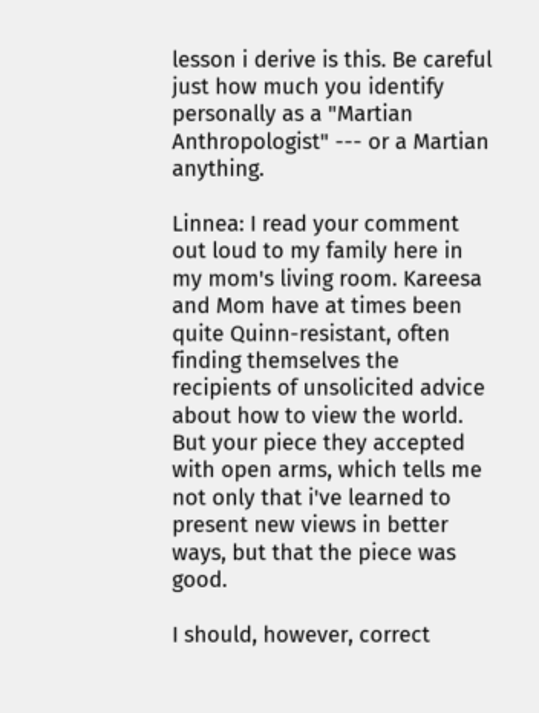lesson i derive is this. Be careful just how much you identify personally as a "Martian Anthropologist" --- or a Martian anything.

Linnea: I read your comment out loud to my family here in my mom's living room. Kareesa and Mom have at times been quite Quinn-resistant, often finding themselves the recipients of unsolicited advice about how to view the world. But your piece they accepted with open arms, which tells me not only that i've learned to present new views in better ways, but that the piece was good.

I should, however, correct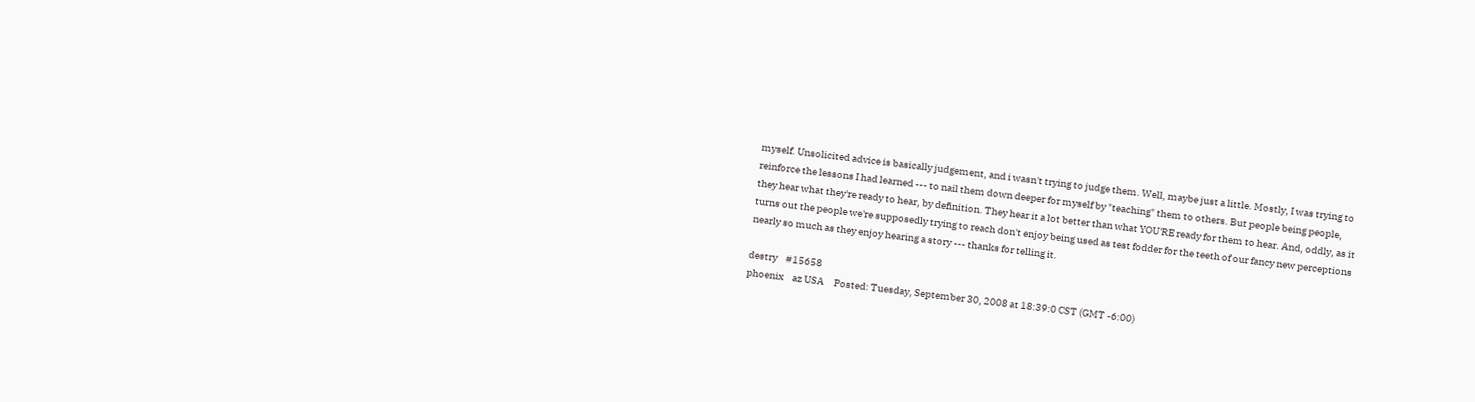myself. Unsolicited advice is basically judgement, and i wasn't trying to judge them. Well, maybe just a little. Mostly, I was trying to reinforce the lessons I had learned --- to nail them down deeper for myself by "teaching" them to others. But people being people, they hear what they're ready to hear, by definition. They hear it a lot better than what YOU'RE ready for them to hear. And, oddly, as it turns out the people we're supposedly trying to reach don't enjoy being used as test fodder for the teeth of our fancy new perceptions nearly so much as they enjoy hearing a story --- thanks for telling it.

destry    #15658
phoenix    az USA     Posted: Tuesday, September 30, 2008 at 18:39:0 CST (GMT -6:00)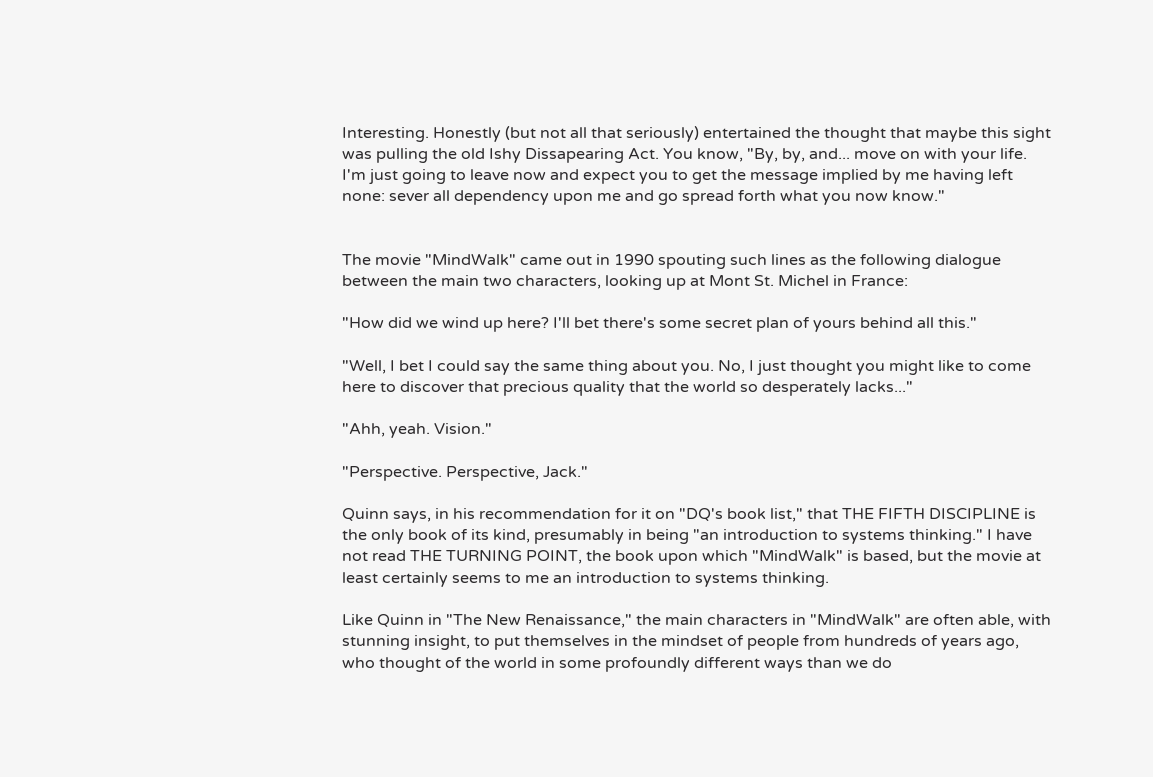Interesting. Honestly (but not all that seriously) entertained the thought that maybe this sight was pulling the old Ishy Dissapearing Act. You know, "By, by, and... move on with your life. I'm just going to leave now and expect you to get the message implied by me having left none: sever all dependency upon me and go spread forth what you now know."


The movie "MindWalk" came out in 1990 spouting such lines as the following dialogue between the main two characters, looking up at Mont St. Michel in France:

"How did we wind up here? I'll bet there's some secret plan of yours behind all this."

"Well, I bet I could say the same thing about you. No, I just thought you might like to come here to discover that precious quality that the world so desperately lacks..."

"Ahh, yeah. Vision."

"Perspective. Perspective, Jack."

Quinn says, in his recommendation for it on "DQ's book list," that THE FIFTH DISCIPLINE is the only book of its kind, presumably in being "an introduction to systems thinking." I have not read THE TURNING POINT, the book upon which "MindWalk" is based, but the movie at least certainly seems to me an introduction to systems thinking.

Like Quinn in "The New Renaissance," the main characters in "MindWalk" are often able, with stunning insight, to put themselves in the mindset of people from hundreds of years ago, who thought of the world in some profoundly different ways than we do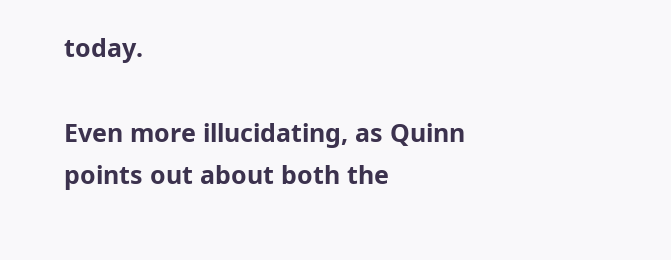today.

Even more illucidating, as Quinn points out about both the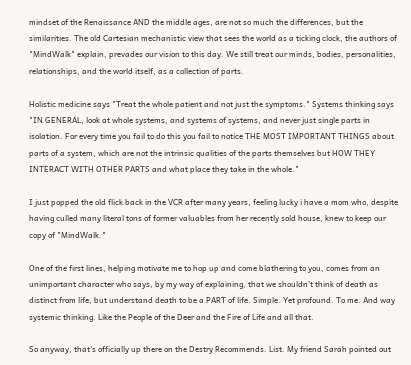mindset of the Renaissance AND the middle ages, are not so much the differences, but the similarities. The old Cartesian mechanistic view that sees the world as a ticking clock, the authors of "MindWalk" explain, prevades our vision to this day. We still treat our minds, bodies, personalities, relationships, and the world itself, as a collection of parts.

Holistic medicine says "Treat the whole patient and not just the symptoms." Systems thinking says "IN GENERAL, look at whole systems, and systems of systems, and never just single parts in isolation. For every time you fail to do this you fail to notice THE MOST IMPORTANT THINGS about parts of a system, which are not the intrinsic qualities of the parts themselves but HOW THEY INTERACT WITH OTHER PARTS and what place they take in the whole."

I just popped the old flick back in the VCR after many years, feeling lucky i have a mom who, despite having culled many literal tons of former valuables from her recently sold house, knew to keep our copy of "MindWalk."

One of the first lines, helping motivate me to hop up and come blathering to you, comes from an unimportant character who says, by my way of explaining, that we shouldn't think of death as distinct from life, but understand death to be a PART of life. Simple. Yet profound. To me. And way systemic thinking. Like the People of the Deer and the Fire of Life and all that.

So anyway, that's officially up there on the Destry Recommends. List. My friend Sarah pointed out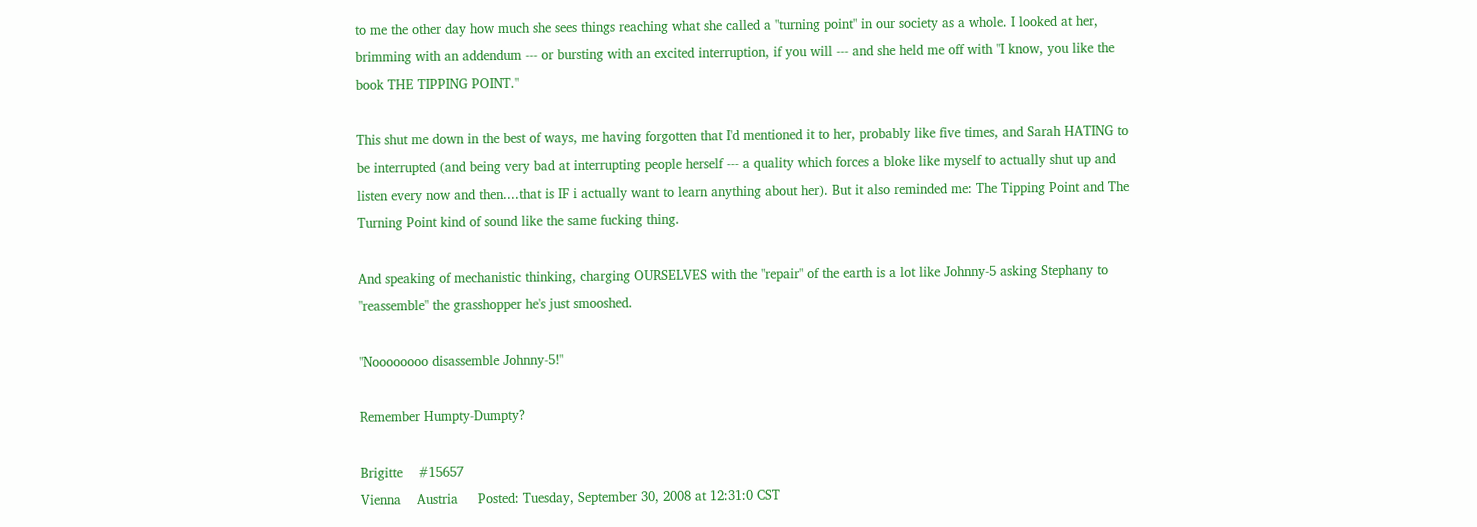to me the other day how much she sees things reaching what she called a "turning point" in our society as a whole. I looked at her, brimming with an addendum --- or bursting with an excited interruption, if you will --- and she held me off with "I know, you like the book THE TIPPING POINT."

This shut me down in the best of ways, me having forgotten that I'd mentioned it to her, probably like five times, and Sarah HATING to be interrupted (and being very bad at interrupting people herself --- a quality which forces a bloke like myself to actually shut up and listen every now and then....that is IF i actually want to learn anything about her). But it also reminded me: The Tipping Point and The Turning Point kind of sound like the same fucking thing.

And speaking of mechanistic thinking, charging OURSELVES with the "repair" of the earth is a lot like Johnny-5 asking Stephany to "reassemble" the grasshopper he's just smooshed.

"Noooooooo disassemble Johnny-5!"

Remember Humpty-Dumpty?

Brigitte    #15657
Vienna    Austria     Posted: Tuesday, September 30, 2008 at 12:31:0 CST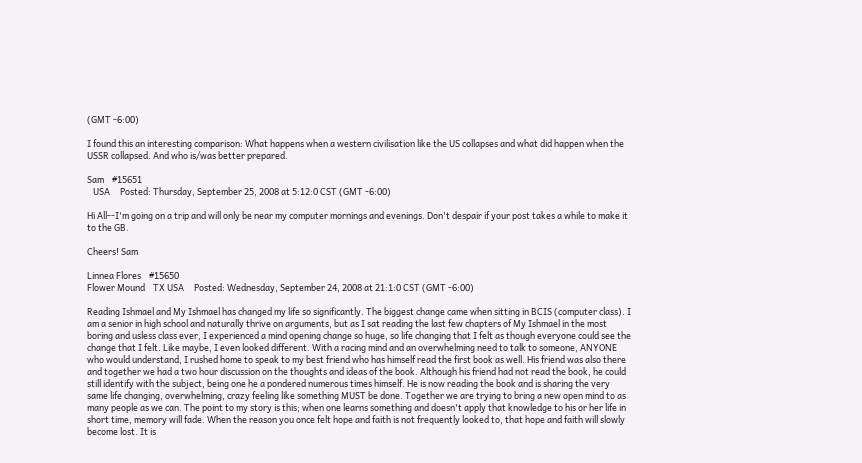(GMT -6:00)

I found this an interesting comparison: What happens when a western civilisation like the US collapses and what did happen when the USSR collapsed. And who is/was better prepared.

Sam    #15651
   USA     Posted: Thursday, September 25, 2008 at 5:12:0 CST (GMT -6:00)

Hi All--I'm going on a trip and will only be near my computer mornings and evenings. Don't despair if your post takes a while to make it to the GB.

Cheers! Sam

Linnea Flores    #15650
Flower Mound    TX USA     Posted: Wednesday, September 24, 2008 at 21:1:0 CST (GMT -6:00)

Reading Ishmael and My Ishmael has changed my life so significantly. The biggest change came when sitting in BCIS (computer class). I am a senior in high school and naturally thrive on arguments, but as I sat reading the last few chapters of My Ishmael in the most boring and usless class ever, I experienced a mind opening change so huge, so life changing that I felt as though everyone could see the change that I felt. Like maybe, I even looked different. With a racing mind and an overwhelming need to talk to someone, ANYONE who would understand, I rushed home to speak to my best friend who has himself read the first book as well. His friend was also there and together we had a two hour discussion on the thoughts and ideas of the book. Although his friend had not read the book, he could still identify with the subject, being one he a pondered numerous times himself. He is now reading the book and is sharing the very same life changing, overwhelming, crazy feeling like something MUST be done. Together we are trying to bring a new open mind to as many people as we can. The point to my story is this; when one learns something and doesn't apply that knowledge to his or her life in short time, memory will fade. When the reason you once felt hope and faith is not frequently looked to, that hope and faith will slowly become lost. It is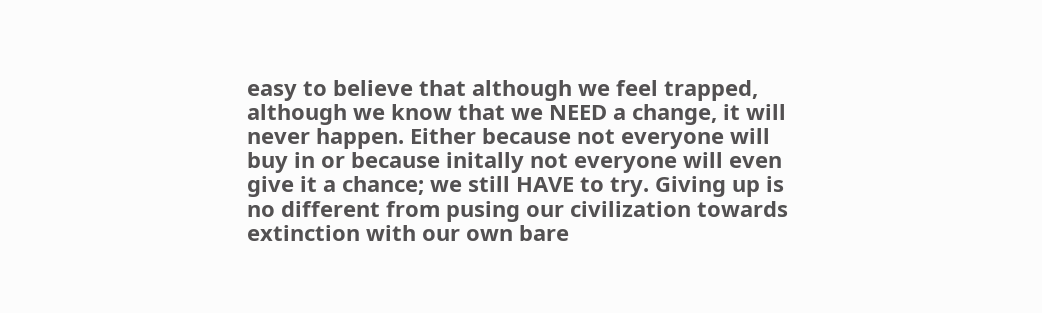easy to believe that although we feel trapped, although we know that we NEED a change, it will never happen. Either because not everyone will buy in or because initally not everyone will even give it a chance; we still HAVE to try. Giving up is no different from pusing our civilization towards extinction with our own bare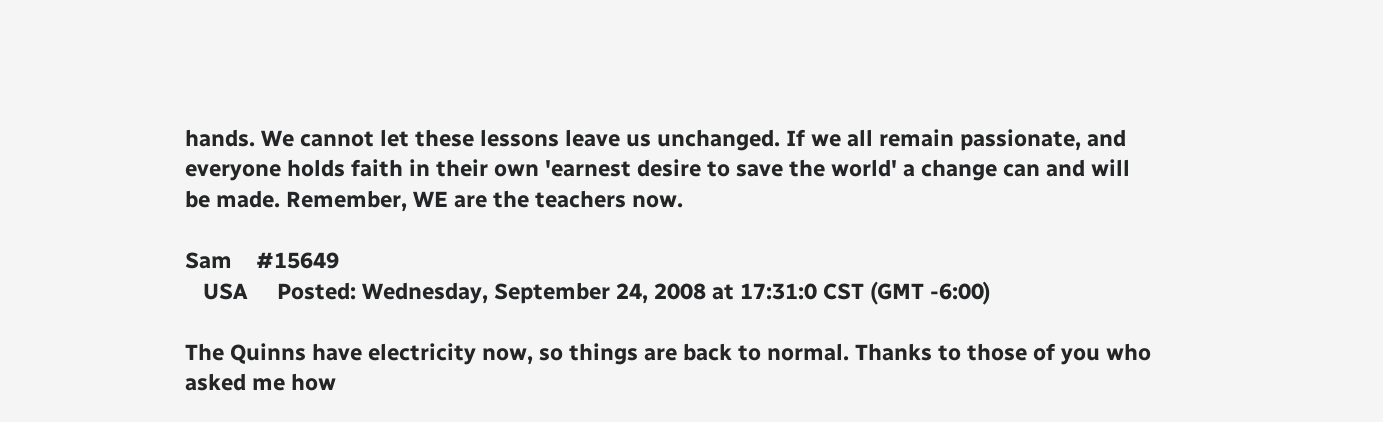hands. We cannot let these lessons leave us unchanged. If we all remain passionate, and everyone holds faith in their own 'earnest desire to save the world' a change can and will be made. Remember, WE are the teachers now.

Sam    #15649
   USA     Posted: Wednesday, September 24, 2008 at 17:31:0 CST (GMT -6:00)

The Quinns have electricity now, so things are back to normal. Thanks to those of you who asked me how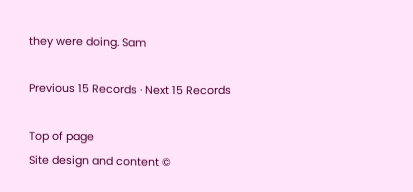they were doing. Sam

Previous 15 Records · Next 15 Records

Top of page
Site design and content ©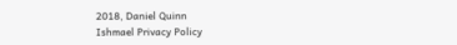2018, Daniel Quinn
Ishmael Privacy Policy